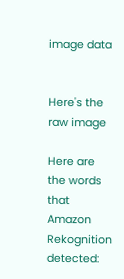image data


Here's the raw image

Here are the words that Amazon Rekognition detected: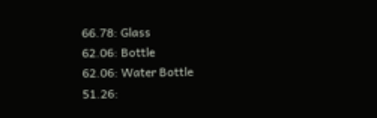66.78: Glass
62.06: Bottle
62.06: Water Bottle
51.26: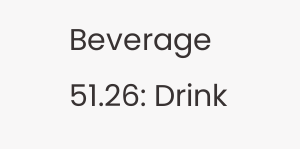Beverage
51.26: Drink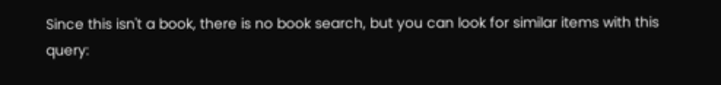Since this isn't a book, there is no book search, but you can look for similar items with this query: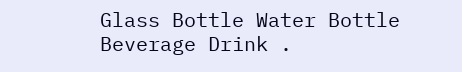Glass Bottle Water Bottle Beverage Drink .